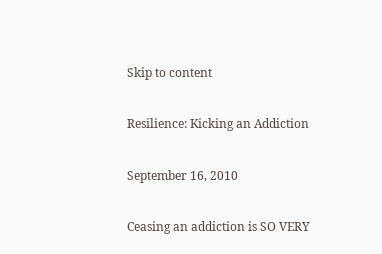Skip to content

Resilience: Kicking an Addiction

September 16, 2010

Ceasing an addiction is SO VERY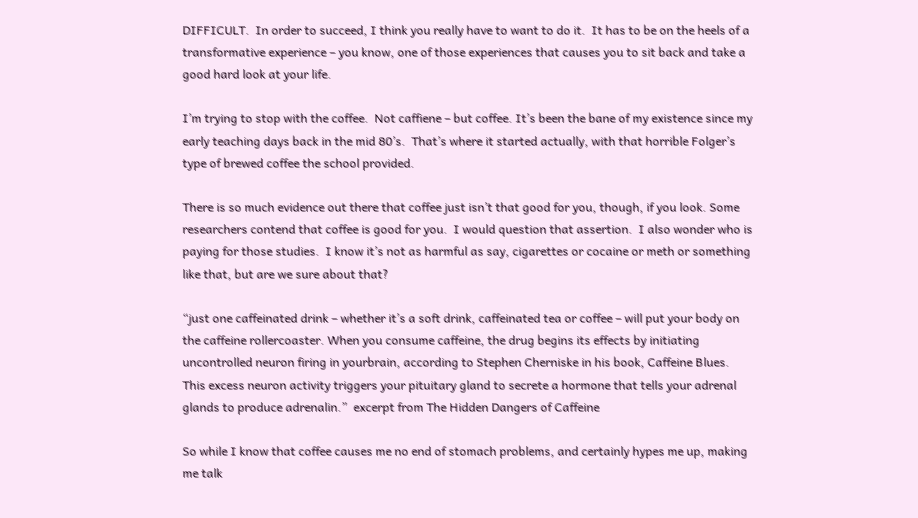DIFFICULT.  In order to succeed, I think you really have to want to do it.  It has to be on the heels of a transformative experience – you know, one of those experiences that causes you to sit back and take a good hard look at your life.

I’m trying to stop with the coffee.  Not caffiene – but coffee. It’s been the bane of my existence since my early teaching days back in the mid 80’s.  That’s where it started actually, with that horrible Folger’s type of brewed coffee the school provided.

There is so much evidence out there that coffee just isn’t that good for you, though, if you look. Some researchers contend that coffee is good for you.  I would question that assertion.  I also wonder who is paying for those studies.  I know it’s not as harmful as say, cigarettes or cocaine or meth or something like that, but are we sure about that?

“just one caffeinated drink – whether it’s a soft drink, caffeinated tea or coffee – will put your body on the caffeine rollercoaster. When you consume caffeine, the drug begins its effects by initiating uncontrolled neuron firing in yourbrain, according to Stephen Cherniske in his book, Caffeine Blues. This excess neuron activity triggers your pituitary gland to secrete a hormone that tells your adrenal glands to produce adrenalin.”  excerpt from The Hidden Dangers of Caffeine

So while I know that coffee causes me no end of stomach problems, and certainly hypes me up, making me talk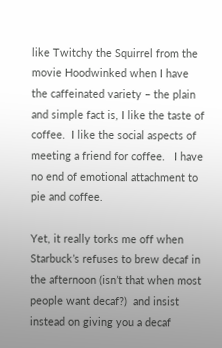like Twitchy the Squirrel from the movie Hoodwinked when I have the caffeinated variety – the plain and simple fact is, I like the taste of coffee.  I like the social aspects of meeting a friend for coffee.   I have no end of emotional attachment to pie and coffee.

Yet, it really torks me off when Starbuck’s refuses to brew decaf in the afternoon (isn’t that when most people want decaf?)  and insist instead on giving you a decaf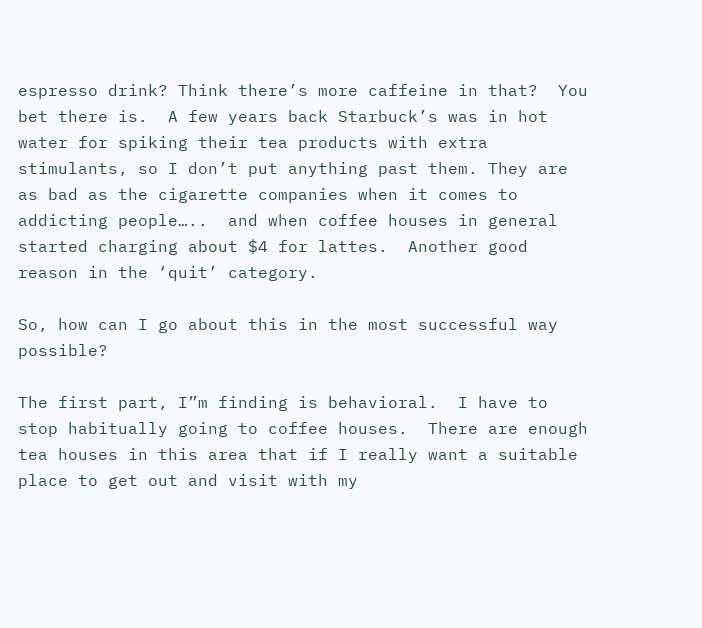espresso drink? Think there’s more caffeine in that?  You bet there is.  A few years back Starbuck’s was in hot water for spiking their tea products with extra stimulants, so I don’t put anything past them. They are as bad as the cigarette companies when it comes to addicting people…..  and when coffee houses in general started charging about $4 for lattes.  Another good reason in the ‘quit’ category.

So, how can I go about this in the most successful way possible?

The first part, I”m finding is behavioral.  I have to stop habitually going to coffee houses.  There are enough tea houses in this area that if I really want a suitable place to get out and visit with my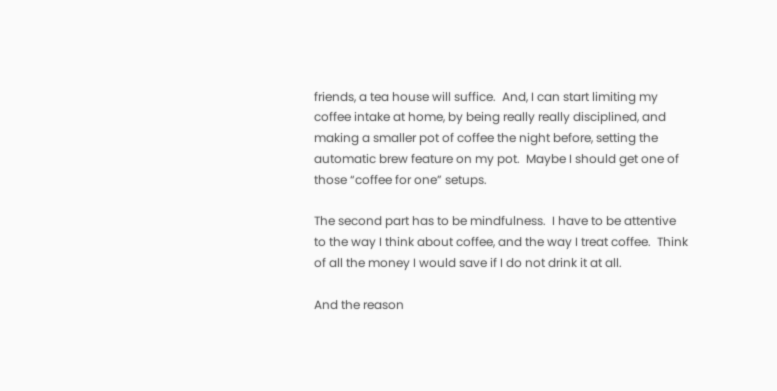friends, a tea house will suffice.  And, I can start limiting my coffee intake at home, by being really really disciplined, and making a smaller pot of coffee the night before, setting the automatic brew feature on my pot.  Maybe I should get one of those “coffee for one” setups.

The second part has to be mindfulness.  I have to be attentive to the way I think about coffee, and the way I treat coffee.  Think of all the money I would save if I do not drink it at all.

And the reason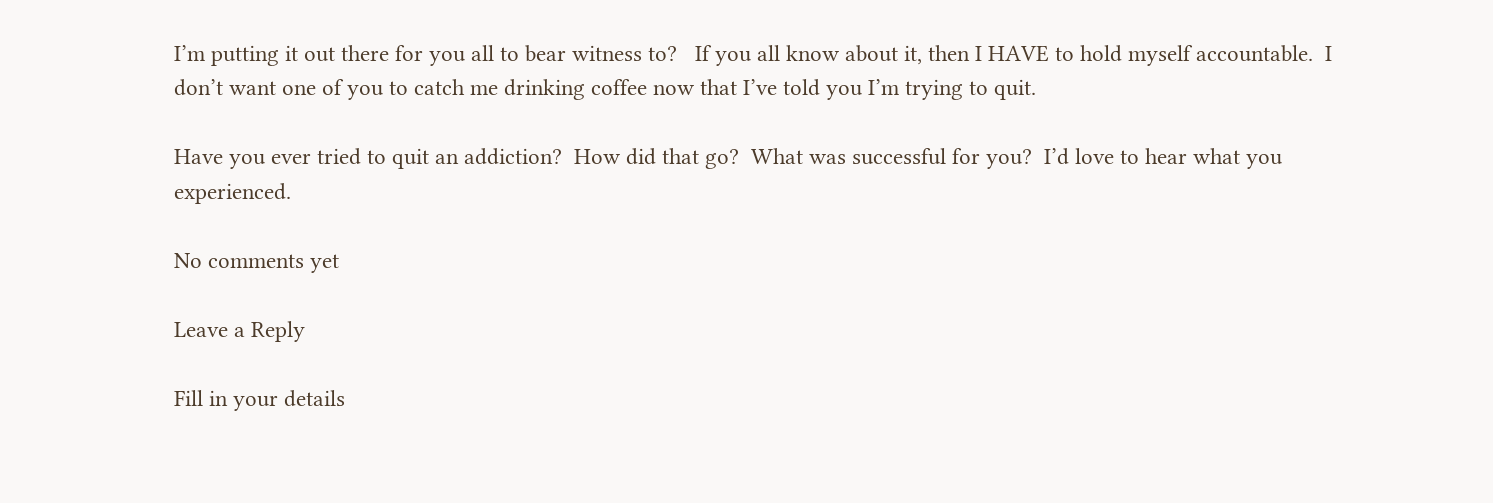I’m putting it out there for you all to bear witness to?   If you all know about it, then I HAVE to hold myself accountable.  I don’t want one of you to catch me drinking coffee now that I’ve told you I’m trying to quit.

Have you ever tried to quit an addiction?  How did that go?  What was successful for you?  I’d love to hear what you experienced.

No comments yet

Leave a Reply

Fill in your details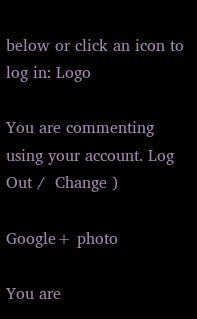below or click an icon to log in: Logo

You are commenting using your account. Log Out /  Change )

Google+ photo

You are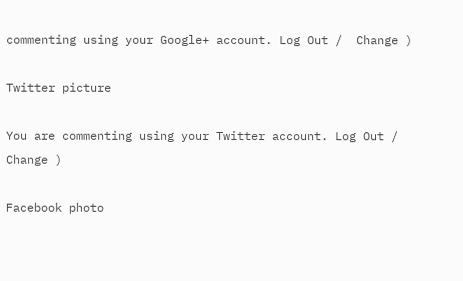commenting using your Google+ account. Log Out /  Change )

Twitter picture

You are commenting using your Twitter account. Log Out /  Change )

Facebook photo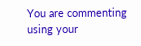You are commenting using your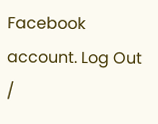Facebook account. Log Out /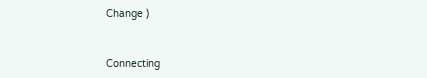Change )


Connecting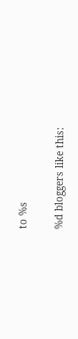to %s

%d bloggers like this: